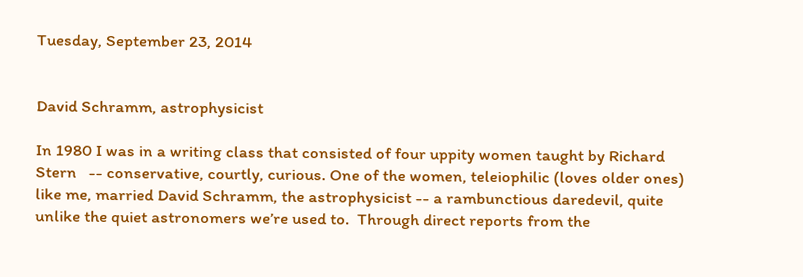Tuesday, September 23, 2014


David Schramm, astrophysicist

In 1980 I was in a writing class that consisted of four uppity women taught by Richard Stern   -- conservative, courtly, curious. One of the women, teleiophilic (loves older ones) like me, married David Schramm, the astrophysicist -- a rambunctious daredevil, quite unlike the quiet astronomers we’re used to.  Through direct reports from the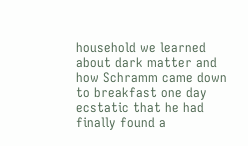household we learned about dark matter and how Schramm came down to breakfast one day ecstatic that he had finally found a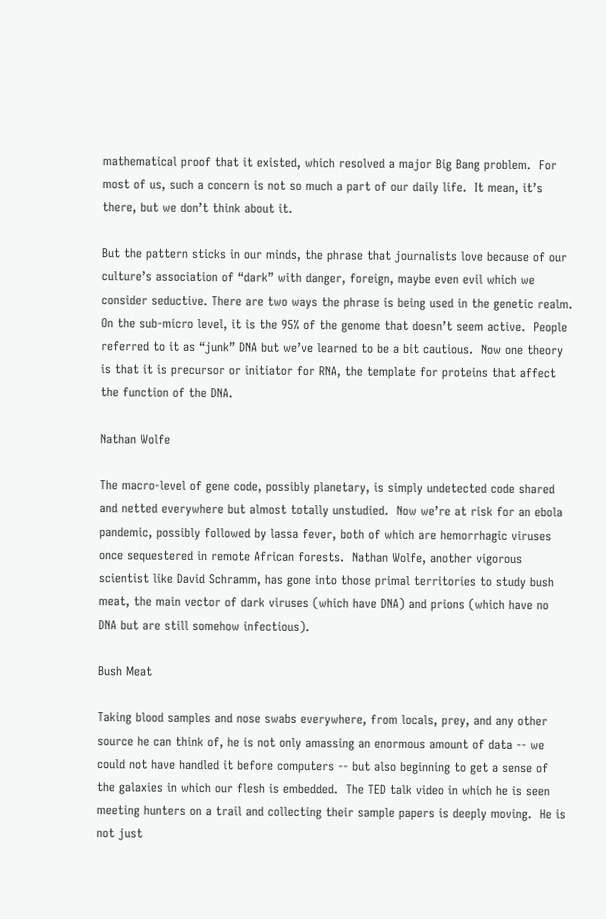mathematical proof that it existed, which resolved a major Big Bang problem.  For most of us, such a concern is not so much a part of our daily life.  It mean, it’s there, but we don’t think about it.

But the pattern sticks in our minds, the phrase that journalists love because of our culture’s association of “dark” with danger, foreign, maybe even evil which we consider seductive. There are two ways the phrase is being used in the genetic realm.  On the sub-micro level, it is the 95% of the genome that doesn’t seem active.  People referred to it as “junk” DNA but we’ve learned to be a bit cautious.  Now one theory is that it is precursor or initiator for RNA, the template for proteins that affect the function of the DNA.

Nathan Wolfe

The macro-level of gene code, possibly planetary, is simply undetected code shared and netted everywhere but almost totally unstudied.  Now we’re at risk for an ebola pandemic, possibly followed by lassa fever, both of which are hemorrhagic viruses once sequestered in remote African forests.  Nathan Wolfe, another vigorous scientist like David Schramm, has gone into those primal territories to study bush meat, the main vector of dark viruses (which have DNA) and prions (which have no DNA but are still somehow infectious).

Bush Meat

Taking blood samples and nose swabs everywhere, from locals, prey, and any other source he can think of, he is not only amassing an enormous amount of data -- we could not have handled it before computers -- but also beginning to get a sense of the galaxies in which our flesh is embedded.  The TED talk video in which he is seen meeting hunters on a trail and collecting their sample papers is deeply moving.  He is not just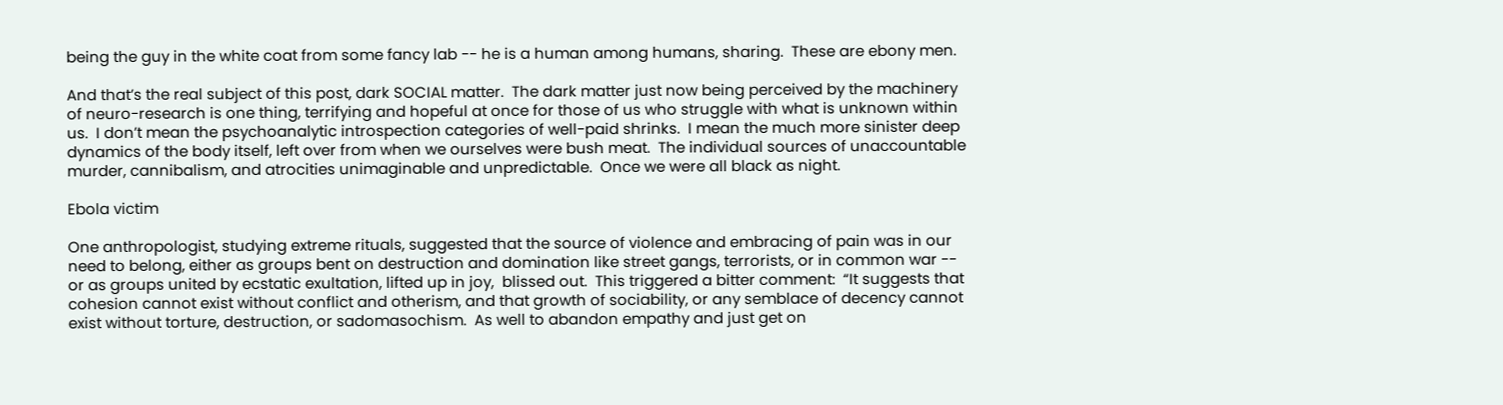being the guy in the white coat from some fancy lab -- he is a human among humans, sharing.  These are ebony men.

And that’s the real subject of this post, dark SOCIAL matter.  The dark matter just now being perceived by the machinery of neuro-research is one thing, terrifying and hopeful at once for those of us who struggle with what is unknown within us.  I don’t mean the psychoanalytic introspection categories of well-paid shrinks.  I mean the much more sinister deep dynamics of the body itself, left over from when we ourselves were bush meat.  The individual sources of unaccountable murder, cannibalism, and atrocities unimaginable and unpredictable.  Once we were all black as night.

Ebola victim

One anthropologist, studying extreme rituals, suggested that the source of violence and embracing of pain was in our need to belong, either as groups bent on destruction and domination like street gangs, terrorists, or in common war -- or as groups united by ecstatic exultation, lifted up in joy,  blissed out.  This triggered a bitter comment:  “It suggests that cohesion cannot exist without conflict and otherism, and that growth of sociability, or any semblace of decency cannot exist without torture, destruction, or sadomasochism.  As well to abandon empathy and just get on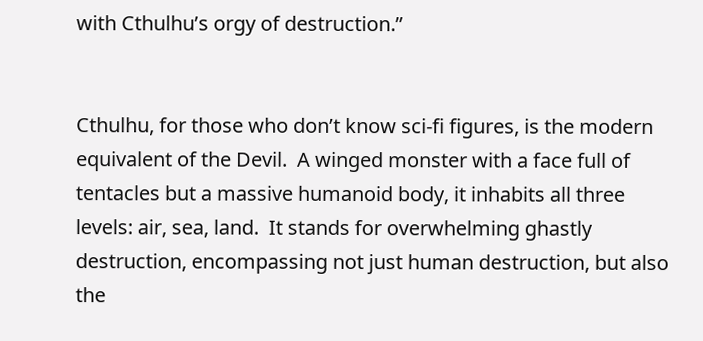with Cthulhu’s orgy of destruction.”


Cthulhu, for those who don’t know sci-fi figures, is the modern equivalent of the Devil.  A winged monster with a face full of tentacles but a massive humanoid body, it inhabits all three levels: air, sea, land.  It stands for overwhelming ghastly destruction, encompassing not just human destruction, but also the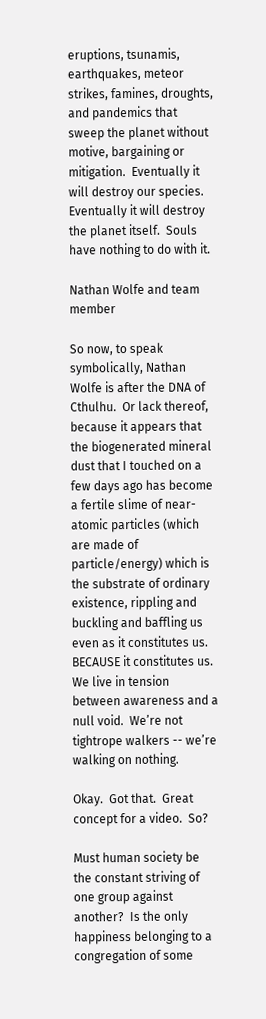eruptions, tsunamis, earthquakes, meteor strikes, famines, droughts, and pandemics that sweep the planet without motive, bargaining or mitigation.  Eventually it will destroy our species.  Eventually it will destroy the planet itself.  Souls have nothing to do with it.

Nathan Wolfe and team member

So now, to speak symbolically, Nathan Wolfe is after the DNA of Cthulhu.  Or lack thereof, because it appears that the biogenerated mineral dust that I touched on a few days ago has become a fertile slime of near-atomic particles (which are made of particle/energy) which is the substrate of ordinary existence, rippling and buckling and baffling us even as it constitutes us.  BECAUSE it constitutes us.  We live in tension between awareness and a null void.  We’re not tightrope walkers -- we’re walking on nothing.

Okay.  Got that.  Great concept for a video.  So?

Must human society be the constant striving of one group against another?  Is the only happiness belonging to a congregation of some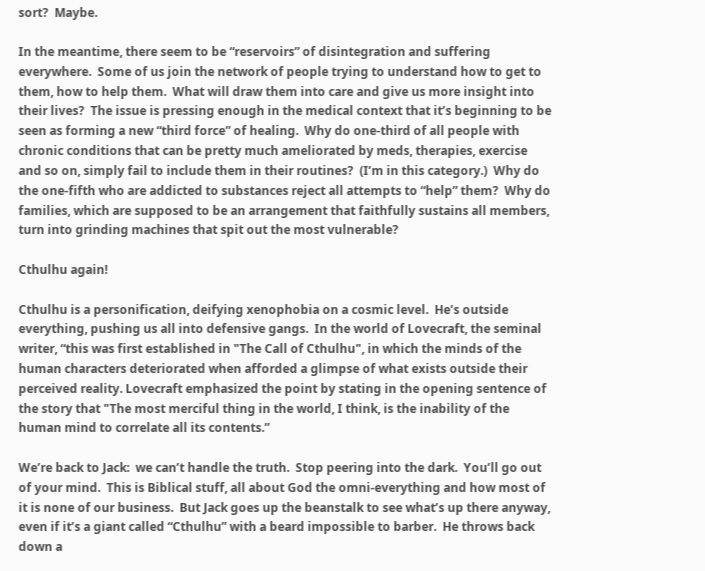sort?  Maybe.

In the meantime, there seem to be “reservoirs” of disintegration and suffering everywhere.  Some of us join the network of people trying to understand how to get to them, how to help them.  What will draw them into care and give us more insight into their lives?  The issue is pressing enough in the medical context that it’s beginning to be seen as forming a new “third force” of healing.  Why do one-third of all people with chronic conditions that can be pretty much ameliorated by meds, therapies, exercise and so on, simply fail to include them in their routines?  (I’m in this category.)  Why do the one-fifth who are addicted to substances reject all attempts to “help” them?  Why do families, which are supposed to be an arrangement that faithfully sustains all members, turn into grinding machines that spit out the most vulnerable?

Cthulhu again!

Cthulhu is a personification, deifying xenophobia on a cosmic level.  He’s outside everything, pushing us all into defensive gangs.  In the world of Lovecraft, the seminal writer, “this was first established in "The Call of Cthulhu", in which the minds of the human characters deteriorated when afforded a glimpse of what exists outside their perceived reality. Lovecraft emphasized the point by stating in the opening sentence of the story that "The most merciful thing in the world, I think, is the inability of the human mind to correlate all its contents.”

We’re back to Jack:  we can’t handle the truth.  Stop peering into the dark.  You’ll go out of your mind.  This is Biblical stuff, all about God the omni-everything and how most of it is none of our business.  But Jack goes up the beanstalk to see what’s up there anyway, even if it’s a giant called “Cthulhu” with a beard impossible to barber.  He throws back down a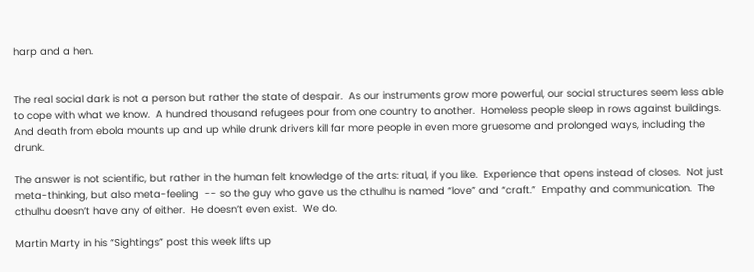harp and a hen.


The real social dark is not a person but rather the state of despair.  As our instruments grow more powerful, our social structures seem less able to cope with what we know.  A hundred thousand refugees pour from one country to another.  Homeless people sleep in rows against buildings.  And death from ebola mounts up and up while drunk drivers kill far more people in even more gruesome and prolonged ways, including the drunk.

The answer is not scientific, but rather in the human felt knowledge of the arts: ritual, if you like.  Experience that opens instead of closes.  Not just meta-thinking, but also meta-feeling  -- so the guy who gave us the cthulhu is named “love” and “craft.”  Empathy and communication.  The cthulhu doesn’t have any of either.  He doesn’t even exist.  We do.

Martin Marty in his “Sightings” post this week lifts up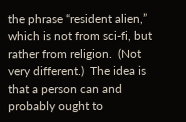the phrase “resident alien,” which is not from sci-fi, but rather from religion.  (Not very different.)  The idea is that a person can and probably ought to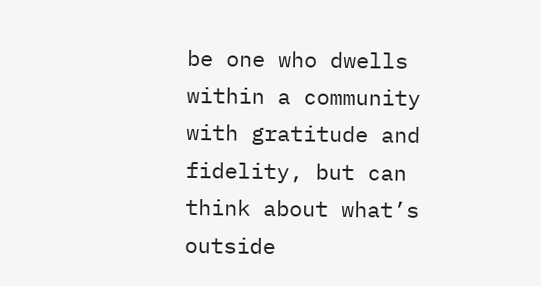be one who dwells within a community with gratitude and fidelity, but can think about what’s outside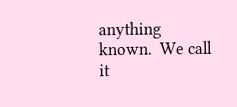anything known.  We call it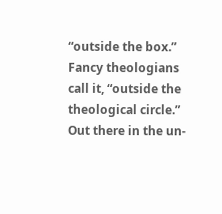“outside the box.”  Fancy theologians call it, “outside the theological circle.”  Out there in the un-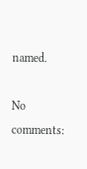named.

No comments: